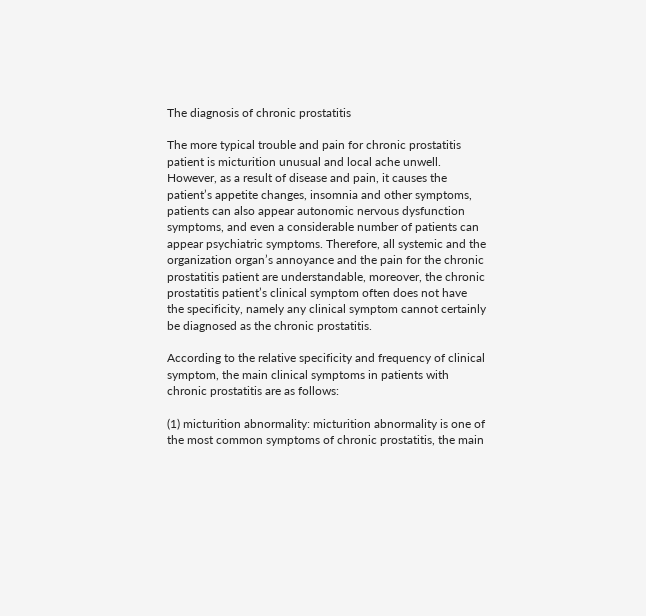The diagnosis of chronic prostatitis

The more typical trouble and pain for chronic prostatitis patient is micturition unusual and local ache unwell. However, as a result of disease and pain, it causes the patient’s appetite changes, insomnia and other symptoms, patients can also appear autonomic nervous dysfunction symptoms, and even a considerable number of patients can appear psychiatric symptoms. Therefore, all systemic and the organization organ’s annoyance and the pain for the chronic prostatitis patient are understandable, moreover, the chronic prostatitis patient’s clinical symptom often does not have the specificity, namely any clinical symptom cannot certainly be diagnosed as the chronic prostatitis.

According to the relative specificity and frequency of clinical symptom, the main clinical symptoms in patients with chronic prostatitis are as follows:

(1) micturition abnormality: micturition abnormality is one of the most common symptoms of chronic prostatitis, the main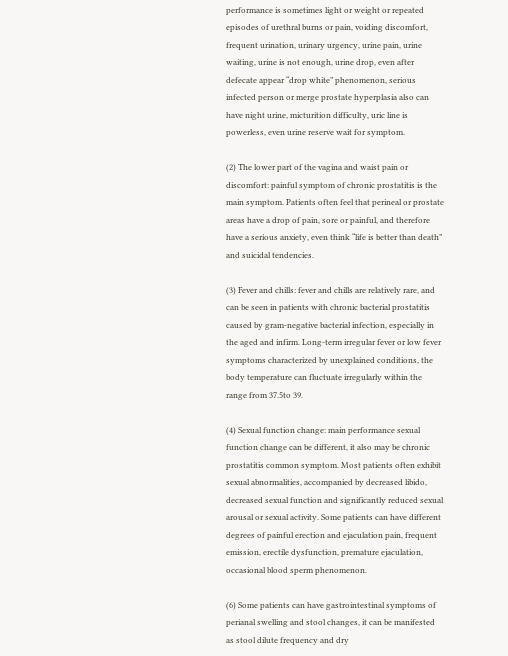performance is sometimes light or weight or repeated episodes of urethral burns or pain, voiding discomfort, frequent urination, urinary urgency, urine pain, urine waiting, urine is not enough, urine drop, even after defecate appear “drop white” phenomenon, serious infected person or merge prostate hyperplasia also can have night urine, micturition difficulty, uric line is powerless, even urine reserve wait for symptom.

(2) The lower part of the vagina and waist pain or discomfort: painful symptom of chronic prostatitis is the main symptom. Patients often feel that perineal or prostate areas have a drop of pain, sore or painful, and therefore have a serious anxiety, even think “life is better than death” and suicidal tendencies.

(3) Fever and chills: fever and chills are relatively rare, and can be seen in patients with chronic bacterial prostatitis caused by gram-negative bacterial infection, especially in the aged and infirm. Long-term irregular fever or low fever symptoms characterized by unexplained conditions, the body temperature can fluctuate irregularly within the range from 37.5to 39.

(4) Sexual function change: main performance sexual function change can be different, it also may be chronic prostatitis common symptom. Most patients often exhibit sexual abnormalities, accompanied by decreased libido, decreased sexual function and significantly reduced sexual arousal or sexual activity. Some patients can have different degrees of painful erection and ejaculation pain, frequent emission, erectile dysfunction, premature ejaculation, occasional blood sperm phenomenon.

(6) Some patients can have gastrointestinal symptoms of perianal swelling and stool changes, it can be manifested as stool dilute frequency and dry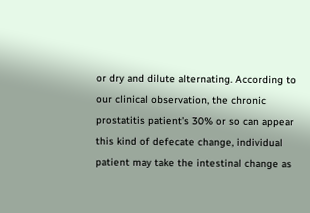or dry and dilute alternating. According to our clinical observation, the chronic prostatitis patient’s 30% or so can appear this kind of defecate change, individual patient may take the intestinal change as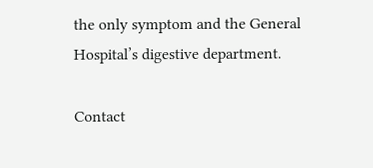the only symptom and the General Hospital’s digestive department.

Contact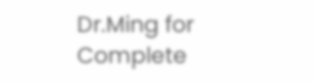Dr.Ming for Complete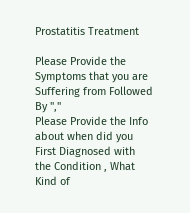Prostatitis Treatment

Please Provide the Symptoms that you are Suffering from Followed By ","
Please Provide the Info about when did you First Diagnosed with the Condition , What Kind of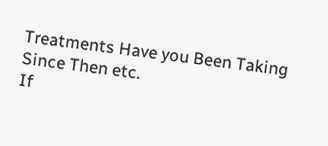Treatments Have you Been Taking Since Then etc.
If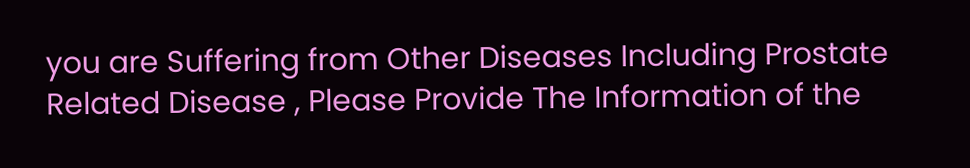you are Suffering from Other Diseases Including Prostate Related Disease , Please Provide The Information of the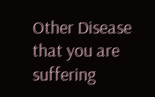Other Disease that you are suffering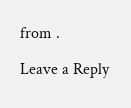from .

Leave a Reply